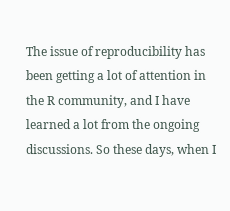The issue of reproducibility has been getting a lot of attention in the R community, and I have learned a lot from the ongoing discussions. So these days, when I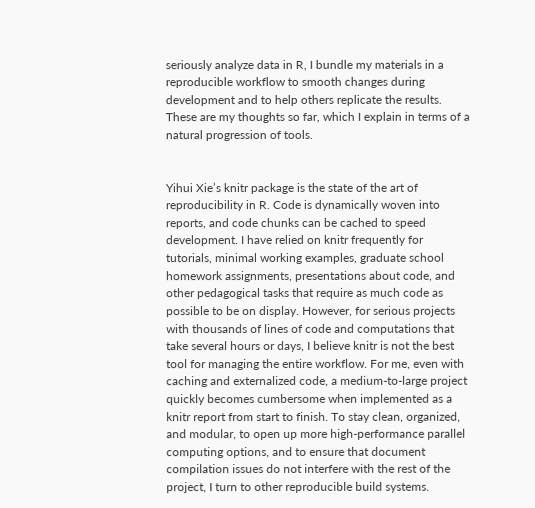seriously analyze data in R, I bundle my materials in a reproducible workflow to smooth changes during development and to help others replicate the results. These are my thoughts so far, which I explain in terms of a natural progression of tools.


Yihui Xie’s knitr package is the state of the art of reproducibility in R. Code is dynamically woven into reports, and code chunks can be cached to speed development. I have relied on knitr frequently for tutorials, minimal working examples, graduate school homework assignments, presentations about code, and other pedagogical tasks that require as much code as possible to be on display. However, for serious projects with thousands of lines of code and computations that take several hours or days, I believe knitr is not the best tool for managing the entire workflow. For me, even with caching and externalized code, a medium-to-large project quickly becomes cumbersome when implemented as a knitr report from start to finish. To stay clean, organized, and modular, to open up more high-performance parallel computing options, and to ensure that document compilation issues do not interfere with the rest of the project, I turn to other reproducible build systems.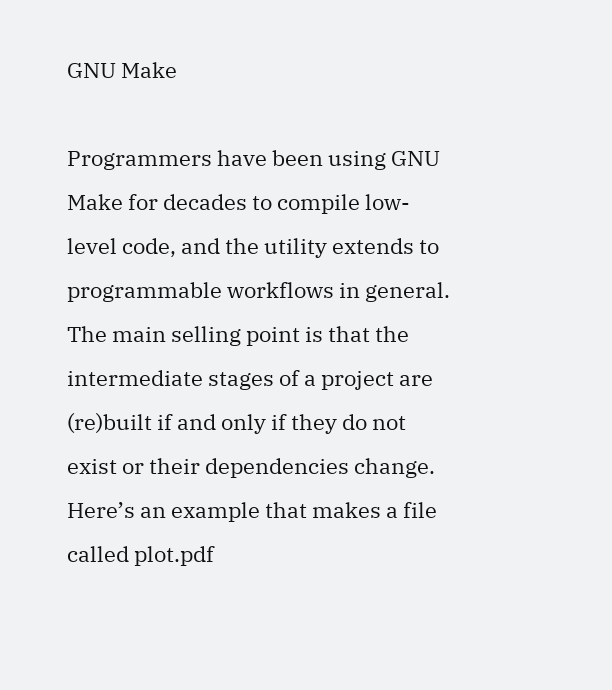GNU Make

Programmers have been using GNU Make for decades to compile low-level code, and the utility extends to programmable workflows in general. The main selling point is that the intermediate stages of a project are (re)built if and only if they do not exist or their dependencies change. Here’s an example that makes a file called plot.pdf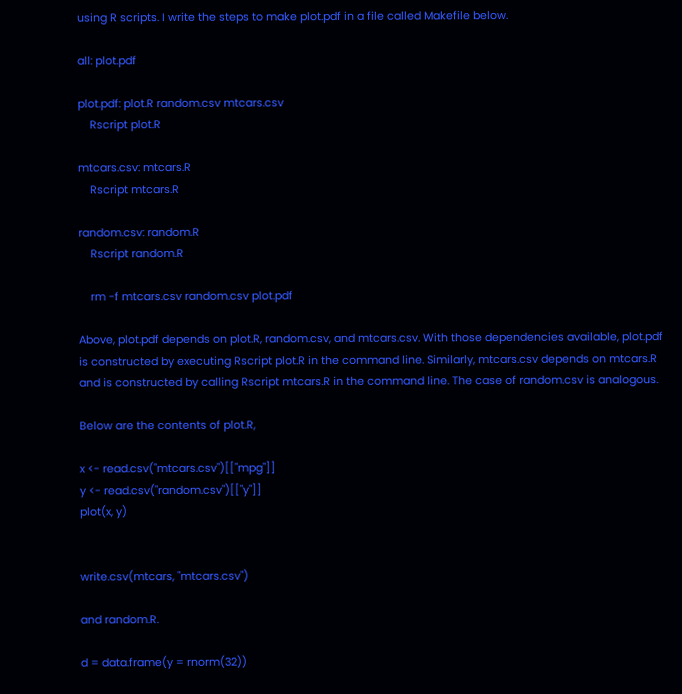using R scripts. I write the steps to make plot.pdf in a file called Makefile below.

all: plot.pdf

plot.pdf: plot.R random.csv mtcars.csv
    Rscript plot.R

mtcars.csv: mtcars.R
    Rscript mtcars.R

random.csv: random.R
    Rscript random.R

    rm -f mtcars.csv random.csv plot.pdf

Above, plot.pdf depends on plot.R, random.csv, and mtcars.csv. With those dependencies available, plot.pdf is constructed by executing Rscript plot.R in the command line. Similarly, mtcars.csv depends on mtcars.R and is constructed by calling Rscript mtcars.R in the command line. The case of random.csv is analogous.

Below are the contents of plot.R,

x <- read.csv("mtcars.csv")[["mpg"]]
y <- read.csv("random.csv")[["y"]]
plot(x, y)


write.csv(mtcars, "mtcars.csv")

and random.R.

d = data.frame(y = rnorm(32))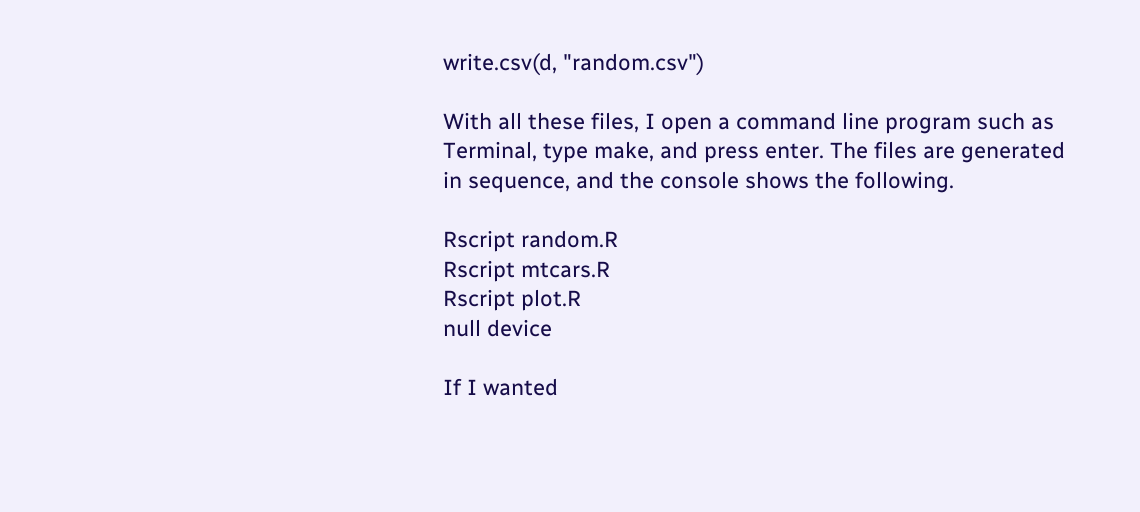write.csv(d, "random.csv")

With all these files, I open a command line program such as Terminal, type make, and press enter. The files are generated in sequence, and the console shows the following.

Rscript random.R
Rscript mtcars.R
Rscript plot.R
null device

If I wanted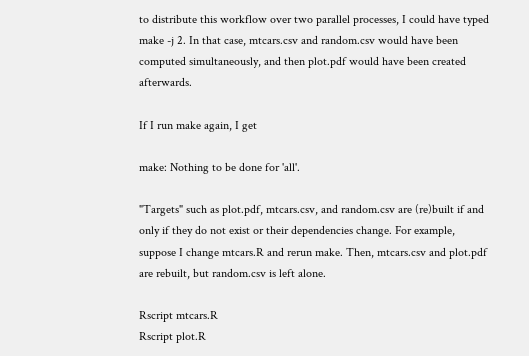to distribute this workflow over two parallel processes, I could have typed make -j 2. In that case, mtcars.csv and random.csv would have been computed simultaneously, and then plot.pdf would have been created afterwards.

If I run make again, I get

make: Nothing to be done for 'all'.

"Targets" such as plot.pdf, mtcars.csv, and random.csv are (re)built if and only if they do not exist or their dependencies change. For example, suppose I change mtcars.R and rerun make. Then, mtcars.csv and plot.pdf are rebuilt, but random.csv is left alone.

Rscript mtcars.R
Rscript plot.R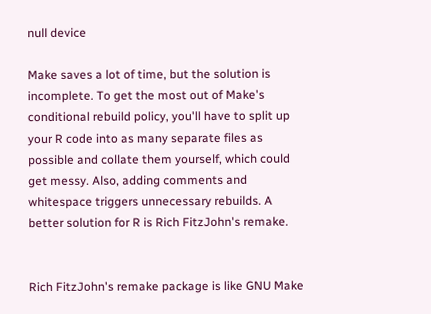null device

Make saves a lot of time, but the solution is incomplete. To get the most out of Make's conditional rebuild policy, you'll have to split up your R code into as many separate files as possible and collate them yourself, which could get messy. Also, adding comments and whitespace triggers unnecessary rebuilds. A better solution for R is Rich FitzJohn's remake.


Rich FitzJohn's remake package is like GNU Make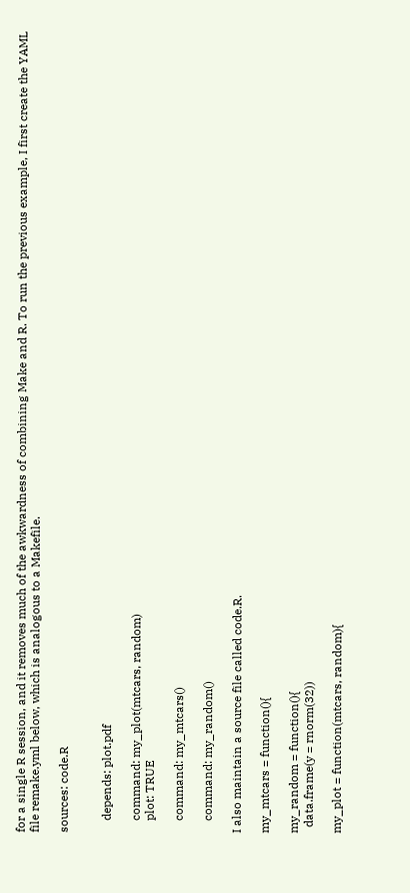for a single R session, and it removes much of the awkwardness of combining Make and R. To run the previous example, I first create the YAML file remake.yml below, which is analogous to a Makefile.

sources: code.R


    depends: plot.pdf

    command: my_plot(mtcars, random)
    plot: TRUE

    command: my_mtcars()

    command: my_random()

I also maintain a source file called code.R.

my_mtcars = function(){

my_random = function(){
  data.frame(y = rnorm(32))

my_plot = function(mtcars, random){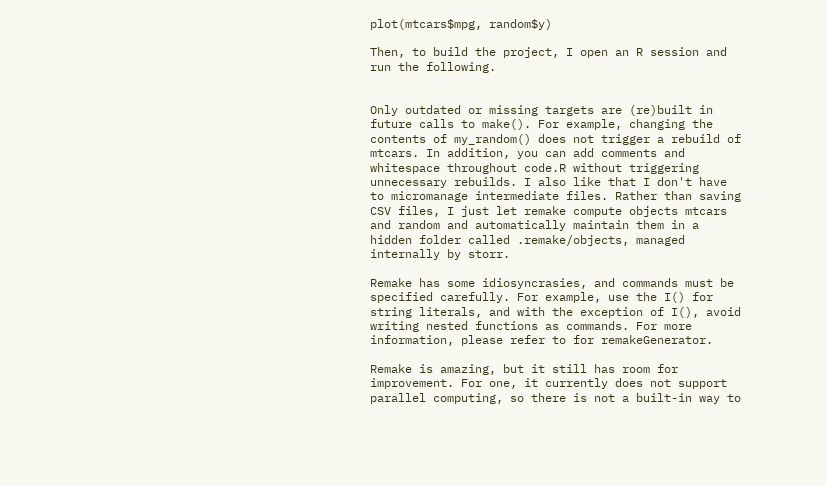plot(mtcars$mpg, random$y)

Then, to build the project, I open an R session and run the following.


Only outdated or missing targets are (re)built in future calls to make(). For example, changing the contents of my_random() does not trigger a rebuild of mtcars. In addition, you can add comments and whitespace throughout code.R without triggering unnecessary rebuilds. I also like that I don't have to micromanage intermediate files. Rather than saving CSV files, I just let remake compute objects mtcars and random and automatically maintain them in a hidden folder called .remake/objects, managed internally by storr.

Remake has some idiosyncrasies, and commands must be specified carefully. For example, use the I() for string literals, and with the exception of I(), avoid writing nested functions as commands. For more information, please refer to for remakeGenerator.

Remake is amazing, but it still has room for improvement. For one, it currently does not support parallel computing, so there is not a built-in way to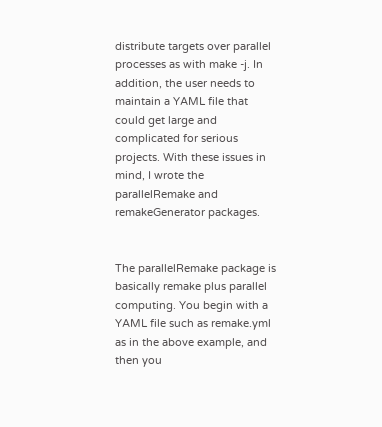distribute targets over parallel processes as with make -j. In addition, the user needs to maintain a YAML file that could get large and complicated for serious projects. With these issues in mind, I wrote the parallelRemake and remakeGenerator packages.


The parallelRemake package is basically remake plus parallel computing. You begin with a YAML file such as remake.yml as in the above example, and then you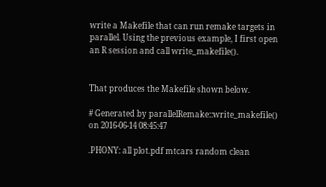write a Makefile that can run remake targets in parallel. Using the previous example, I first open an R session and call write_makefile().


That produces the Makefile shown below.

# Generated by parallelRemake::write_makefile() on 2016-06-14 08:45:47

.PHONY: all plot.pdf mtcars random clean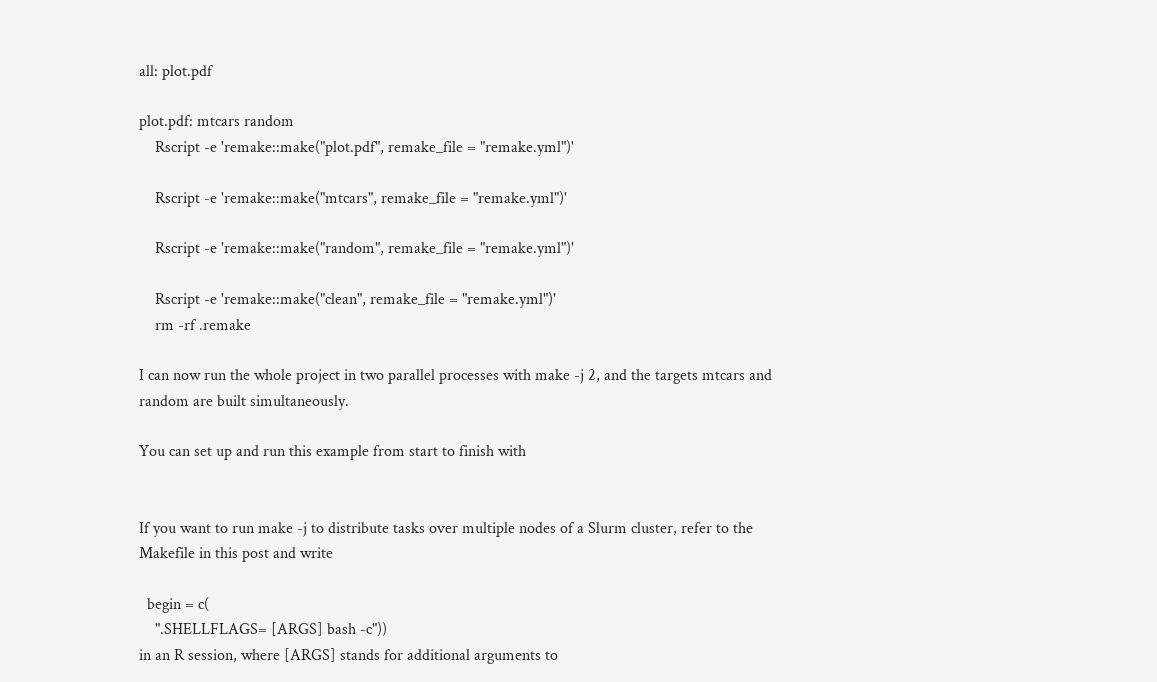all: plot.pdf

plot.pdf: mtcars random
    Rscript -e 'remake::make("plot.pdf", remake_file = "remake.yml")'

    Rscript -e 'remake::make("mtcars", remake_file = "remake.yml")'

    Rscript -e 'remake::make("random", remake_file = "remake.yml")'

    Rscript -e 'remake::make("clean", remake_file = "remake.yml")'
    rm -rf .remake

I can now run the whole project in two parallel processes with make -j 2, and the targets mtcars and random are built simultaneously.

You can set up and run this example from start to finish with


If you want to run make -j to distribute tasks over multiple nodes of a Slurm cluster, refer to the Makefile in this post and write

  begin = c(
    ".SHELLFLAGS= [ARGS] bash -c"))
in an R session, where [ARGS] stands for additional arguments to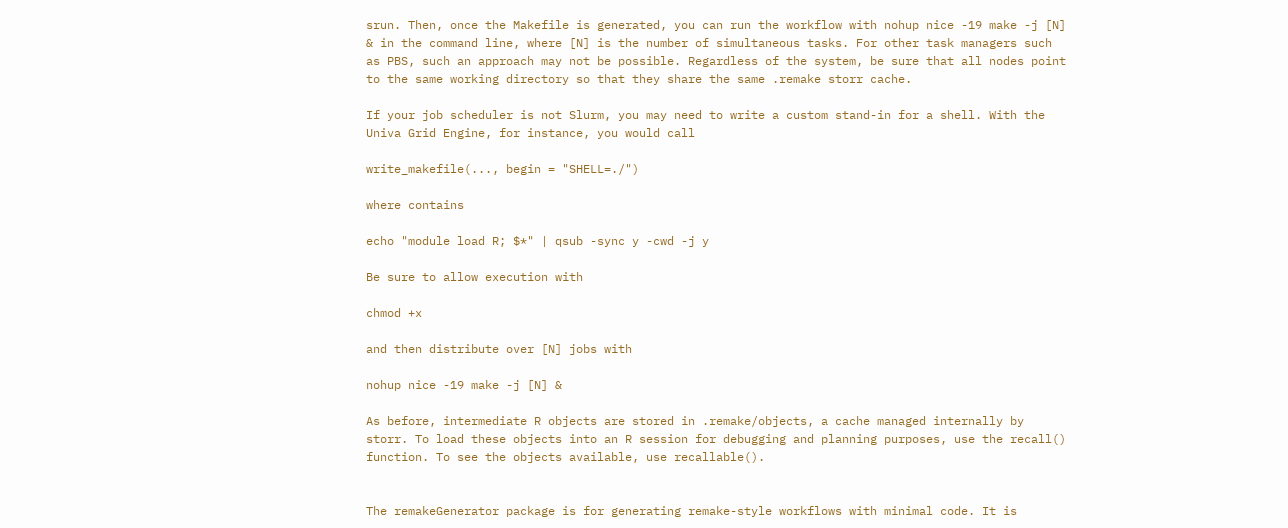srun. Then, once the Makefile is generated, you can run the workflow with nohup nice -19 make -j [N] & in the command line, where [N] is the number of simultaneous tasks. For other task managers such as PBS, such an approach may not be possible. Regardless of the system, be sure that all nodes point to the same working directory so that they share the same .remake storr cache.

If your job scheduler is not Slurm, you may need to write a custom stand-in for a shell. With the Univa Grid Engine, for instance, you would call

write_makefile(..., begin = "SHELL=./")

where contains

echo "module load R; $*" | qsub -sync y -cwd -j y

Be sure to allow execution with

chmod +x

and then distribute over [N] jobs with

nohup nice -19 make -j [N] &

As before, intermediate R objects are stored in .remake/objects, a cache managed internally by storr. To load these objects into an R session for debugging and planning purposes, use the recall() function. To see the objects available, use recallable().


The remakeGenerator package is for generating remake-style workflows with minimal code. It is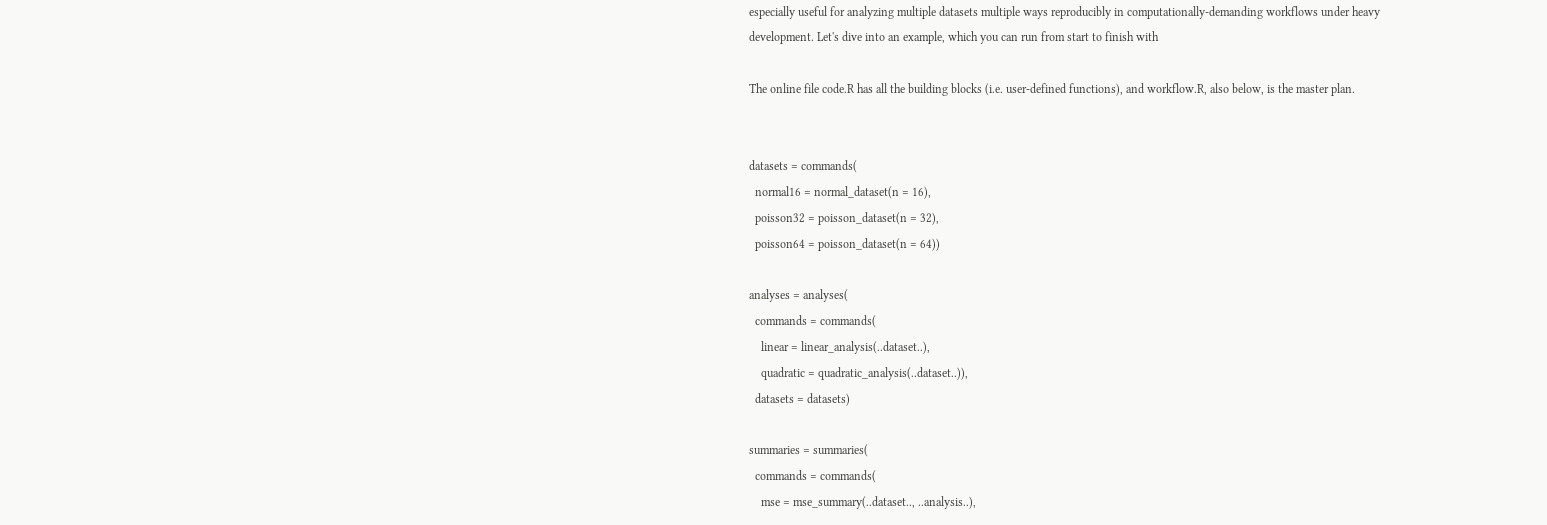especially useful for analyzing multiple datasets multiple ways reproducibly in computationally-demanding workflows under heavy development. Let's dive into an example, which you can run from start to finish with

The online file code.R has all the building blocks (i.e. user-defined functions), and workflow.R, also below, is the master plan.


datasets = commands(
  normal16 = normal_dataset(n = 16),
  poisson32 = poisson_dataset(n = 32),
  poisson64 = poisson_dataset(n = 64))

analyses = analyses(
  commands = commands(
    linear = linear_analysis(..dataset..),
    quadratic = quadratic_analysis(..dataset..)),
  datasets = datasets)

summaries = summaries(
  commands = commands(
    mse = mse_summary(..dataset.., ..analysis..),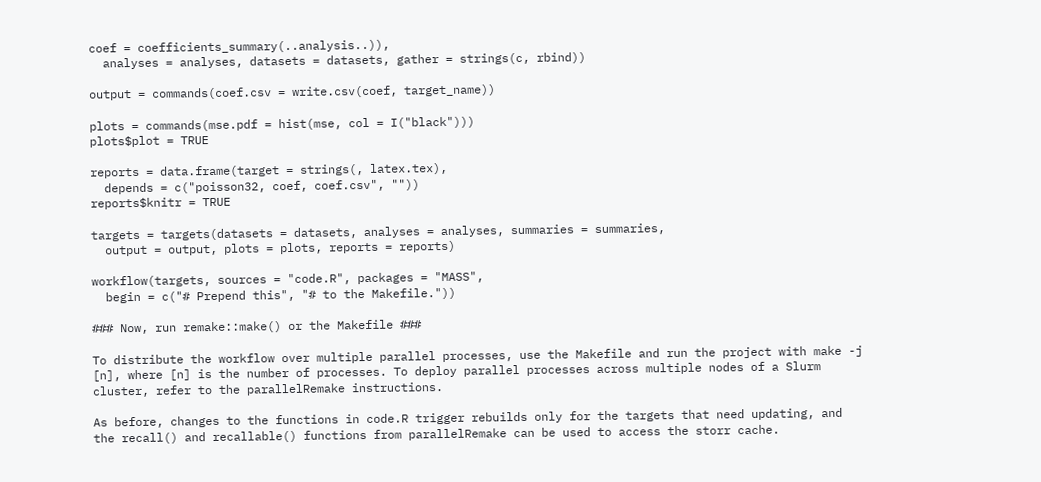coef = coefficients_summary(..analysis..)),
  analyses = analyses, datasets = datasets, gather = strings(c, rbind))

output = commands(coef.csv = write.csv(coef, target_name))

plots = commands(mse.pdf = hist(mse, col = I("black")))
plots$plot = TRUE

reports = data.frame(target = strings(, latex.tex),
  depends = c("poisson32, coef, coef.csv", ""))
reports$knitr = TRUE

targets = targets(datasets = datasets, analyses = analyses, summaries = summaries,
  output = output, plots = plots, reports = reports)

workflow(targets, sources = "code.R", packages = "MASS",
  begin = c("# Prepend this", "# to the Makefile."))

### Now, run remake::make() or the Makefile ###

To distribute the workflow over multiple parallel processes, use the Makefile and run the project with make -j [n], where [n] is the number of processes. To deploy parallel processes across multiple nodes of a Slurm cluster, refer to the parallelRemake instructions.

As before, changes to the functions in code.R trigger rebuilds only for the targets that need updating, and the recall() and recallable() functions from parallelRemake can be used to access the storr cache.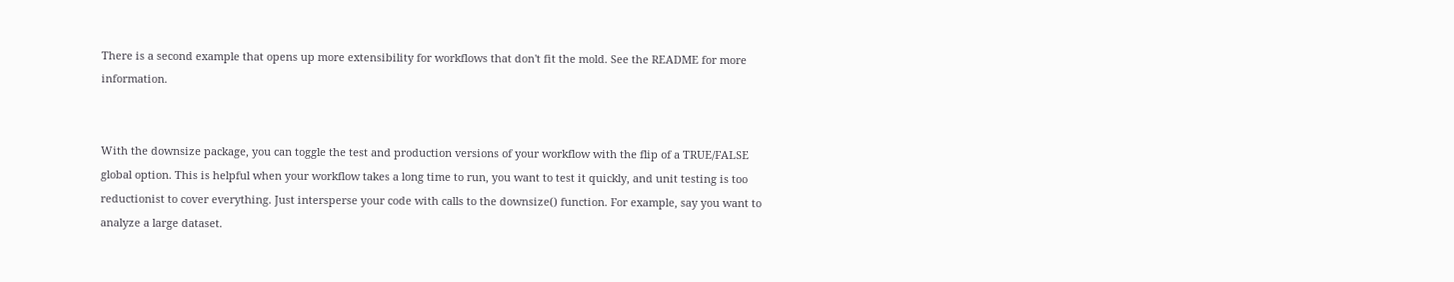There is a second example that opens up more extensibility for workflows that don't fit the mold. See the README for more information.


With the downsize package, you can toggle the test and production versions of your workflow with the flip of a TRUE/FALSE global option. This is helpful when your workflow takes a long time to run, you want to test it quickly, and unit testing is too reductionist to cover everything. Just intersperse your code with calls to the downsize() function. For example, say you want to analyze a large dataset.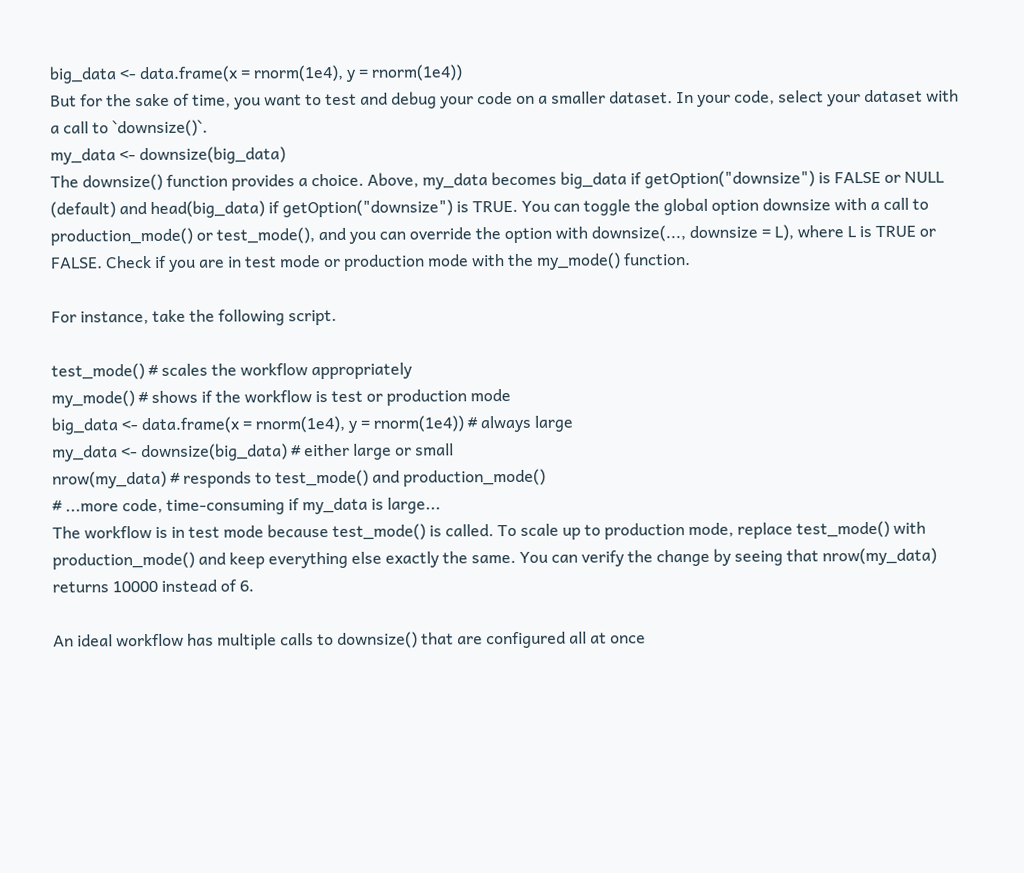big_data <- data.frame(x = rnorm(1e4), y = rnorm(1e4))
But for the sake of time, you want to test and debug your code on a smaller dataset. In your code, select your dataset with a call to `downsize()`.
my_data <- downsize(big_data)
The downsize() function provides a choice. Above, my_data becomes big_data if getOption("downsize") is FALSE or NULL (default) and head(big_data) if getOption("downsize") is TRUE. You can toggle the global option downsize with a call to production_mode() or test_mode(), and you can override the option with downsize(..., downsize = L), where L is TRUE or FALSE. Check if you are in test mode or production mode with the my_mode() function.

For instance, take the following script.

test_mode() # scales the workflow appropriately
my_mode() # shows if the workflow is test or production mode
big_data <- data.frame(x = rnorm(1e4), y = rnorm(1e4)) # always large
my_data <- downsize(big_data) # either large or small
nrow(my_data) # responds to test_mode() and production_mode()
# ...more code, time-consuming if my_data is large...
The workflow is in test mode because test_mode() is called. To scale up to production mode, replace test_mode() with production_mode() and keep everything else exactly the same. You can verify the change by seeing that nrow(my_data) returns 10000 instead of 6.

An ideal workflow has multiple calls to downsize() that are configured all at once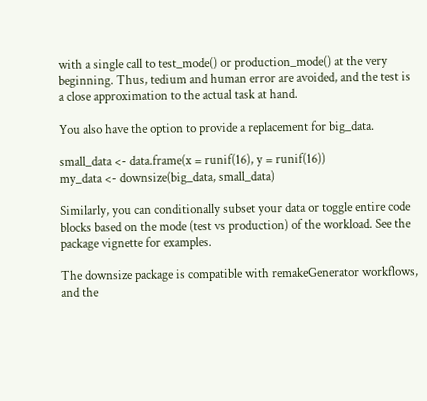with a single call to test_mode() or production_mode() at the very beginning. Thus, tedium and human error are avoided, and the test is a close approximation to the actual task at hand.

You also have the option to provide a replacement for big_data.

small_data <- data.frame(x = runif(16), y = runif(16))
my_data <- downsize(big_data, small_data)

Similarly, you can conditionally subset your data or toggle entire code blocks based on the mode (test vs production) of the workload. See the package vignette for examples.

The downsize package is compatible with remakeGenerator workflows, and the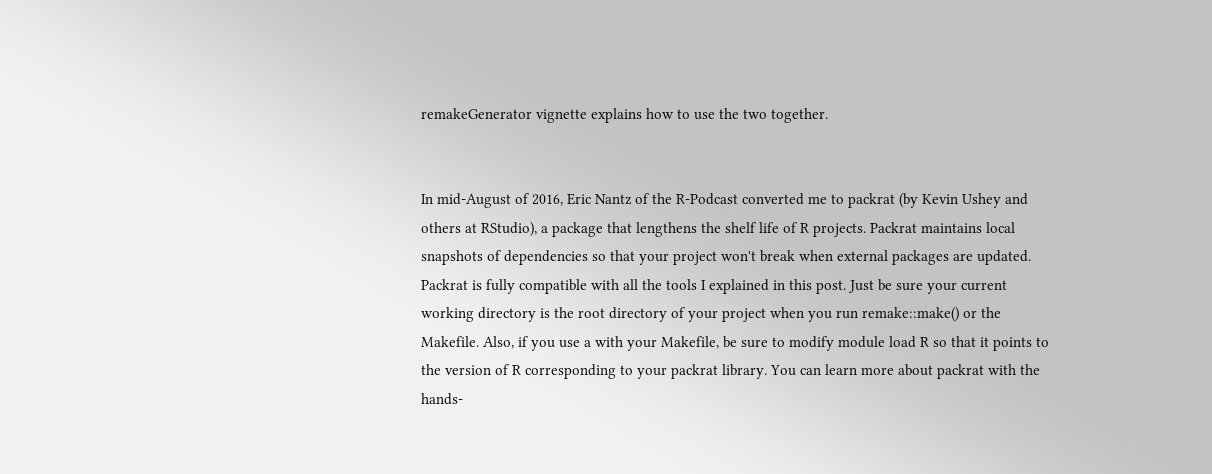remakeGenerator vignette explains how to use the two together.


In mid-August of 2016, Eric Nantz of the R-Podcast converted me to packrat (by Kevin Ushey and others at RStudio), a package that lengthens the shelf life of R projects. Packrat maintains local snapshots of dependencies so that your project won't break when external packages are updated. Packrat is fully compatible with all the tools I explained in this post. Just be sure your current working directory is the root directory of your project when you run remake::make() or the Makefile. Also, if you use a with your Makefile, be sure to modify module load R so that it points to the version of R corresponding to your packrat library. You can learn more about packrat with the hands-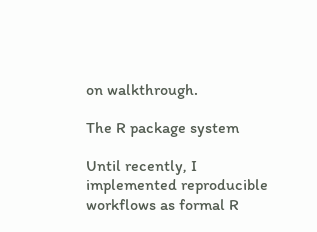on walkthrough.

The R package system

Until recently, I implemented reproducible workflows as formal R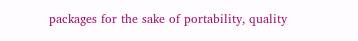packages for the sake of portability, quality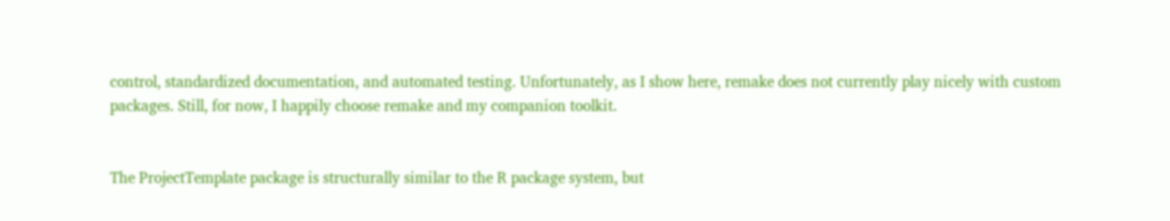control, standardized documentation, and automated testing. Unfortunately, as I show here, remake does not currently play nicely with custom packages. Still, for now, I happily choose remake and my companion toolkit.


The ProjectTemplate package is structurally similar to the R package system, but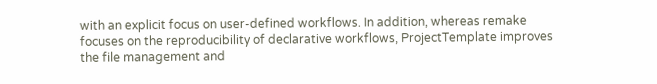with an explicit focus on user-defined workflows. In addition, whereas remake focuses on the reproducibility of declarative workflows, ProjectTemplate improves the file management and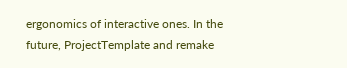ergonomics of interactive ones. In the future, ProjectTemplate and remake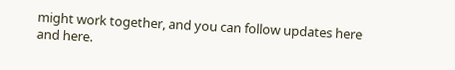might work together, and you can follow updates here and here.